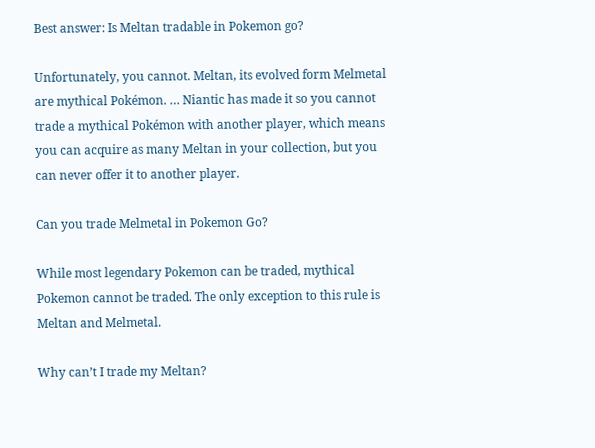Best answer: Is Meltan tradable in Pokemon go?

Unfortunately, you cannot. Meltan, its evolved form Melmetal are mythical Pokémon. … Niantic has made it so you cannot trade a mythical Pokémon with another player, which means you can acquire as many Meltan in your collection, but you can never offer it to another player.

Can you trade Melmetal in Pokemon Go?

While most legendary Pokemon can be traded, mythical Pokemon cannot be traded. The only exception to this rule is Meltan and Melmetal.

Why can’t I trade my Meltan?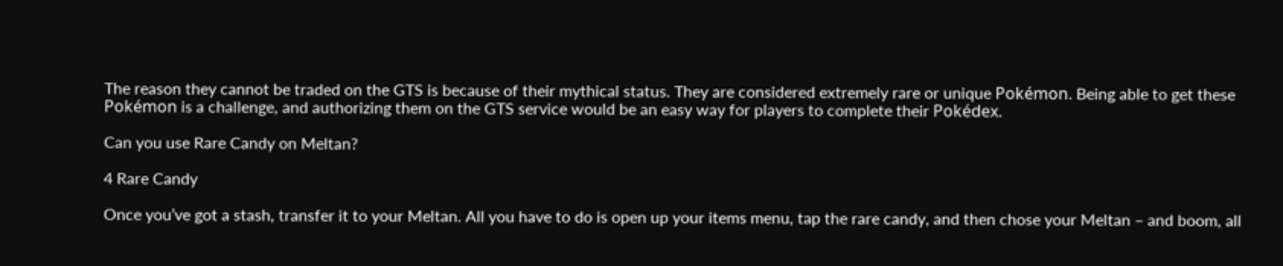The reason they cannot be traded on the GTS is because of their mythical status. They are considered extremely rare or unique Pokémon. Being able to get these Pokémon is a challenge, and authorizing them on the GTS service would be an easy way for players to complete their Pokédex.

Can you use Rare Candy on Meltan?

4 Rare Candy

Once you’ve got a stash, transfer it to your Meltan. All you have to do is open up your items menu, tap the rare candy, and then chose your Meltan – and boom, all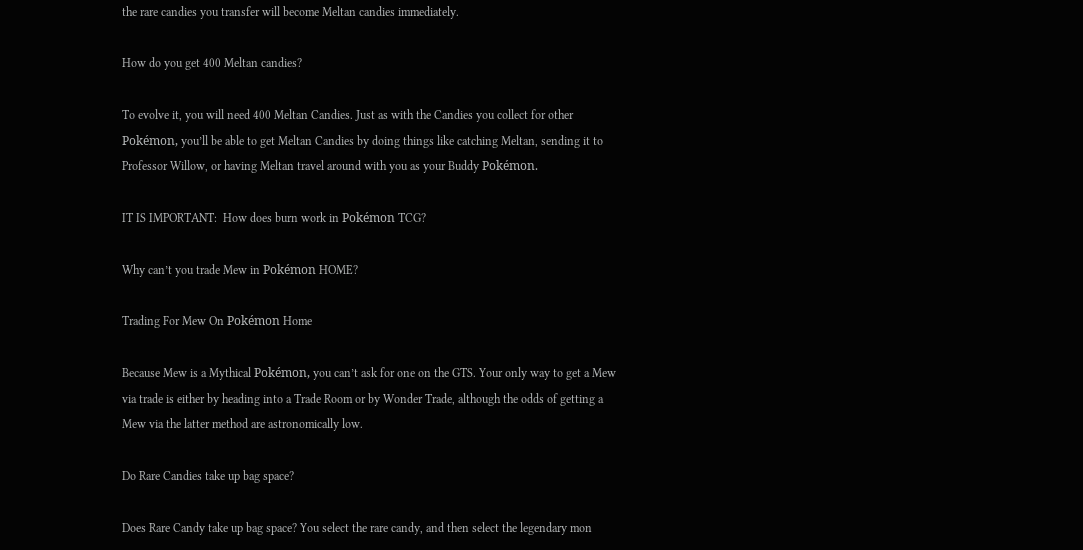the rare candies you transfer will become Meltan candies immediately.

How do you get 400 Meltan candies?

To evolve it, you will need 400 Meltan Candies. Just as with the Candies you collect for other Pokémon, you’ll be able to get Meltan Candies by doing things like catching Meltan, sending it to Professor Willow, or having Meltan travel around with you as your Buddy Pokémon.

IT IS IMPORTANT:  How does burn work in Pokémon TCG?

Why can’t you trade Mew in Pokémon HOME?

Trading For Mew On Pokémon Home

Because Mew is a Mythical Pokémon, you can’t ask for one on the GTS. Your only way to get a Mew via trade is either by heading into a Trade Room or by Wonder Trade, although the odds of getting a Mew via the latter method are astronomically low.

Do Rare Candies take up bag space?

Does Rare Candy take up bag space? You select the rare candy, and then select the legendary mon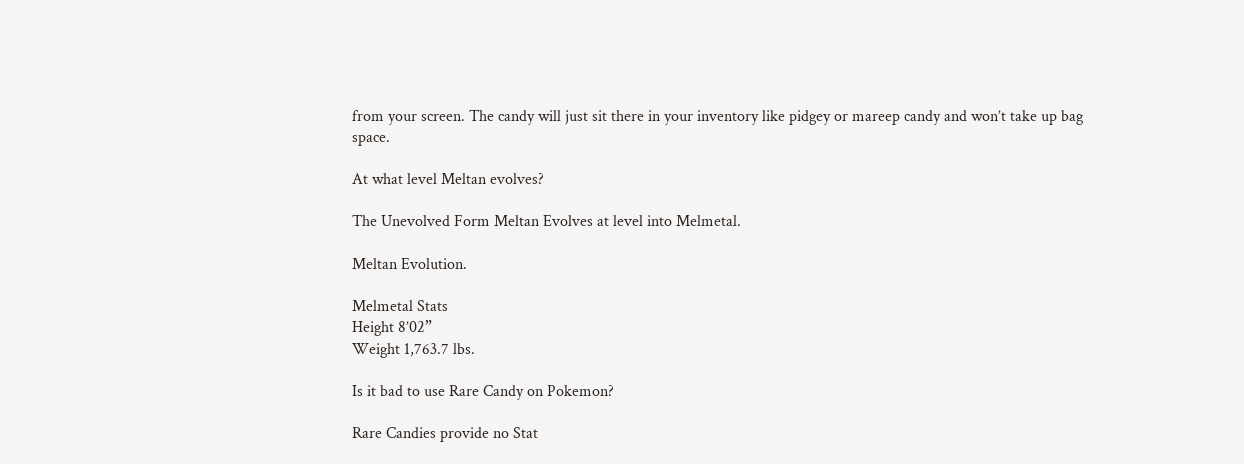from your screen. The candy will just sit there in your inventory like pidgey or mareep candy and won’t take up bag space.

At what level Meltan evolves?

The Unevolved Form Meltan Evolves at level into Melmetal.

Meltan Evolution.

Melmetal Stats
Height 8’02”
Weight 1,763.7 lbs.

Is it bad to use Rare Candy on Pokemon?

Rare Candies provide no Stat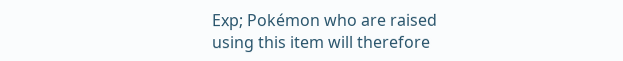Exp; Pokémon who are raised using this item will therefore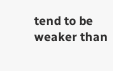tend to be weaker than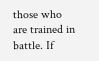those who are trained in battle. If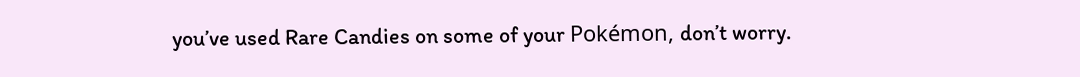you’ve used Rare Candies on some of your Pokémon, don’t worry.